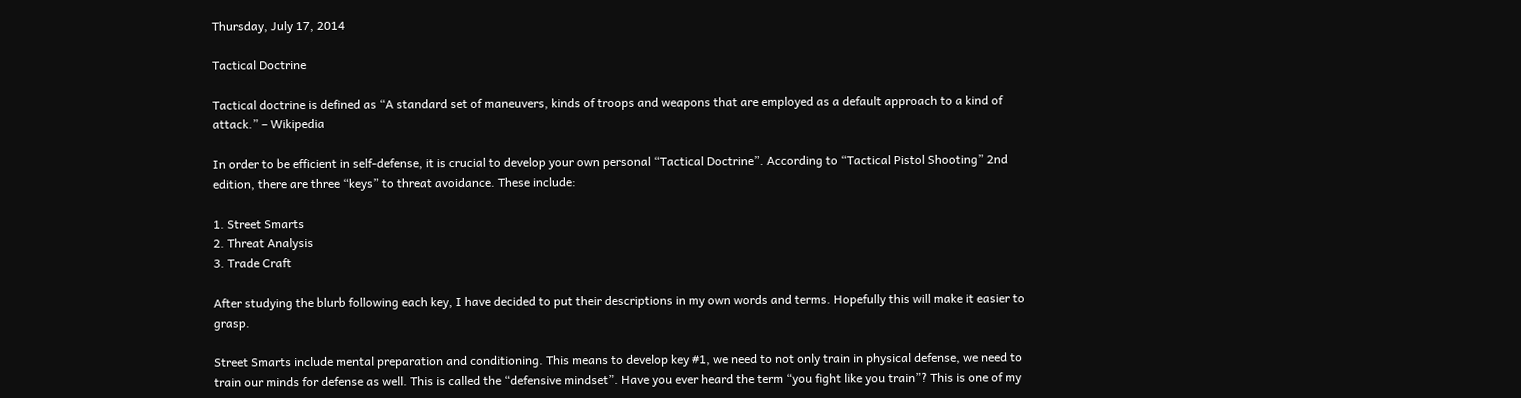Thursday, July 17, 2014

Tactical Doctrine

Tactical doctrine is defined as “A standard set of maneuvers, kinds of troops and weapons that are employed as a default approach to a kind of attack.” – Wikipedia

In order to be efficient in self-defense, it is crucial to develop your own personal “Tactical Doctrine”. According to “Tactical Pistol Shooting” 2nd edition, there are three “keys” to threat avoidance. These include:

1. Street Smarts
2. Threat Analysis
3. Trade Craft

After studying the blurb following each key, I have decided to put their descriptions in my own words and terms. Hopefully this will make it easier to grasp.

Street Smarts include mental preparation and conditioning. This means to develop key #1, we need to not only train in physical defense, we need to train our minds for defense as well. This is called the “defensive mindset”. Have you ever heard the term “you fight like you train”? This is one of my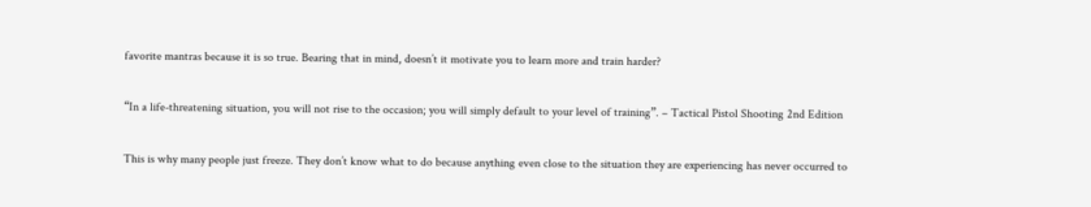favorite mantras because it is so true. Bearing that in mind, doesn’t it motivate you to learn more and train harder?

“In a life-threatening situation, you will not rise to the occasion; you will simply default to your level of training”. – Tactical Pistol Shooting 2nd Edition

This is why many people just freeze. They don’t know what to do because anything even close to the situation they are experiencing has never occurred to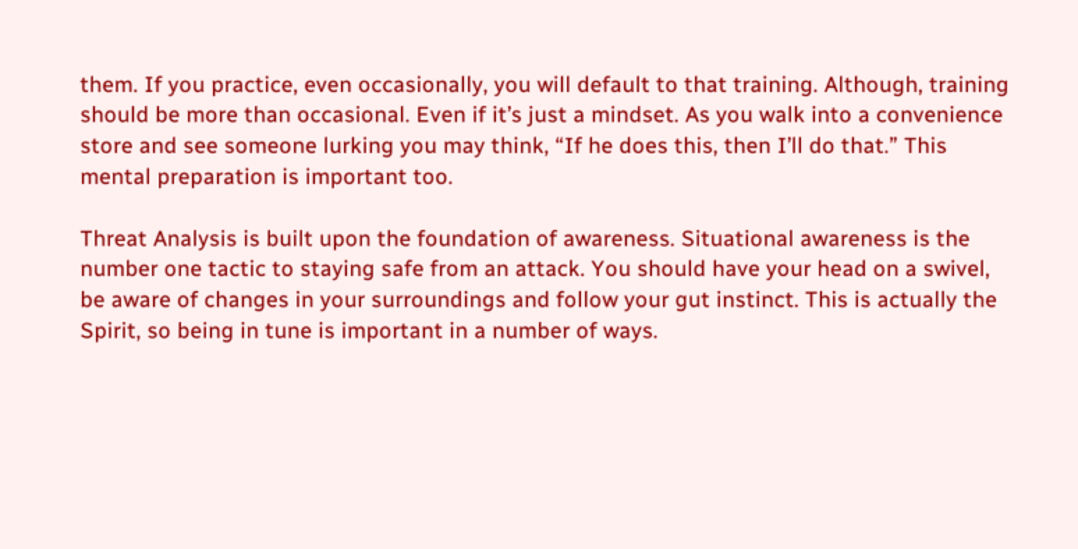them. If you practice, even occasionally, you will default to that training. Although, training should be more than occasional. Even if it’s just a mindset. As you walk into a convenience store and see someone lurking you may think, “If he does this, then I’ll do that.” This mental preparation is important too.

Threat Analysis is built upon the foundation of awareness. Situational awareness is the number one tactic to staying safe from an attack. You should have your head on a swivel, be aware of changes in your surroundings and follow your gut instinct. This is actually the Spirit, so being in tune is important in a number of ways.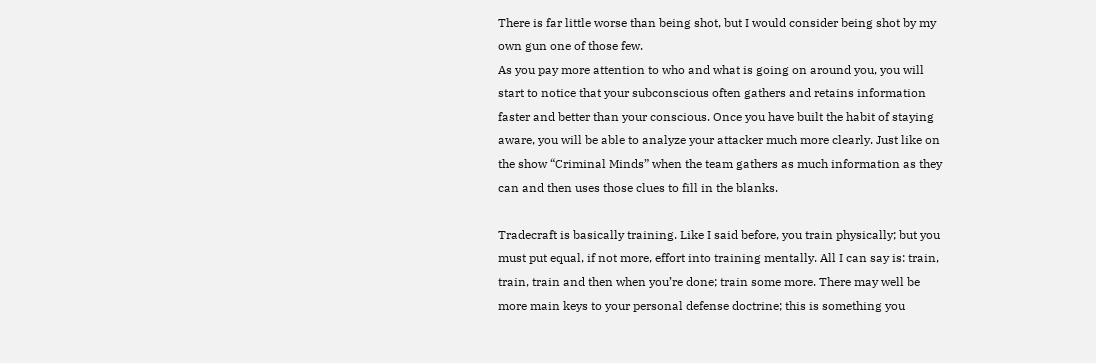There is far little worse than being shot, but I would consider being shot by my own gun one of those few.
As you pay more attention to who and what is going on around you, you will start to notice that your subconscious often gathers and retains information faster and better than your conscious. Once you have built the habit of staying aware, you will be able to analyze your attacker much more clearly. Just like on the show “Criminal Minds” when the team gathers as much information as they can and then uses those clues to fill in the blanks.

Tradecraft is basically training. Like I said before, you train physically; but you must put equal, if not more, effort into training mentally. All I can say is: train, train, train and then when you’re done; train some more. There may well be more main keys to your personal defense doctrine; this is something you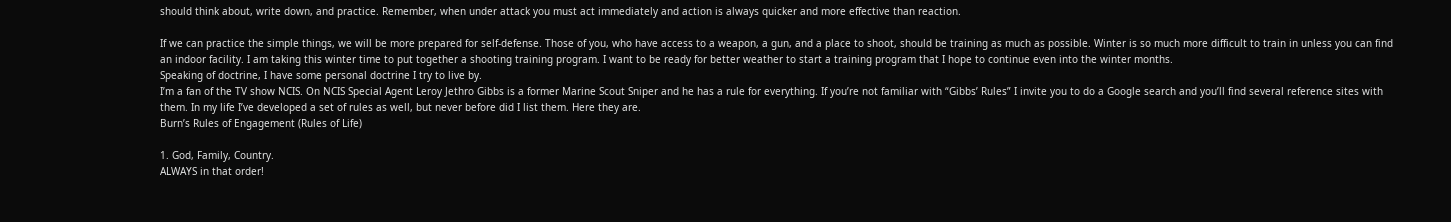should think about, write down, and practice. Remember, when under attack you must act immediately and action is always quicker and more effective than reaction.

If we can practice the simple things, we will be more prepared for self-defense. Those of you, who have access to a weapon, a gun, and a place to shoot, should be training as much as possible. Winter is so much more difficult to train in unless you can find an indoor facility. I am taking this winter time to put together a shooting training program. I want to be ready for better weather to start a training program that I hope to continue even into the winter months.
Speaking of doctrine, I have some personal doctrine I try to live by.
I’m a fan of the TV show NCIS. On NCIS Special Agent Leroy Jethro Gibbs is a former Marine Scout Sniper and he has a rule for everything. If you’re not familiar with “Gibbs’ Rules” I invite you to do a Google search and you’ll find several reference sites with them. In my life I’ve developed a set of rules as well, but never before did I list them. Here they are.
Burn’s Rules of Engagement (Rules of Life)

1. God, Family, Country.
ALWAYS in that order!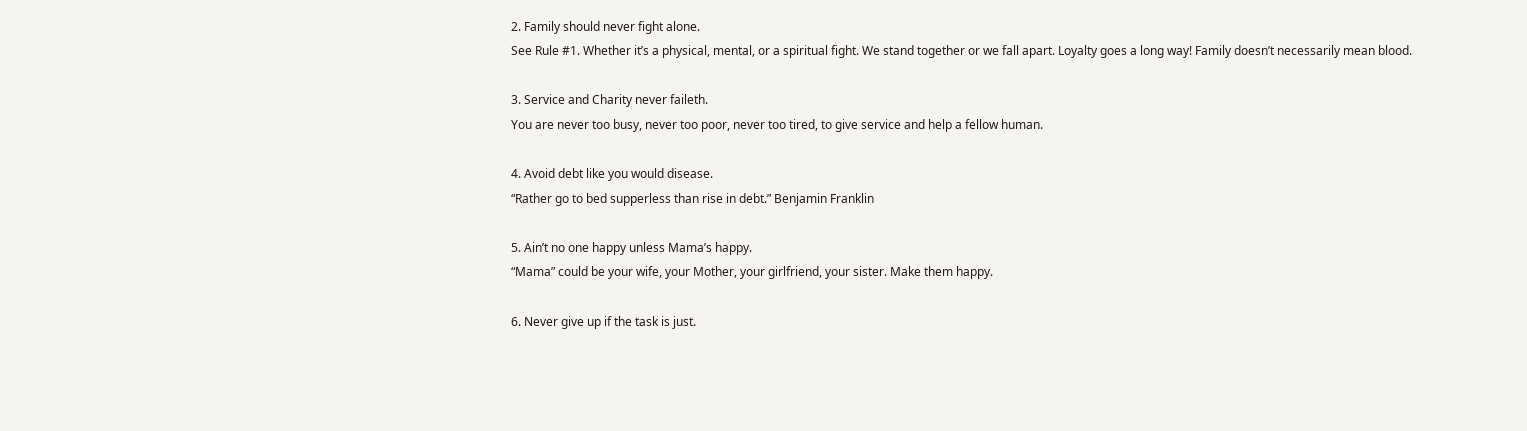2. Family should never fight alone.
See Rule #1. Whether it’s a physical, mental, or a spiritual fight. We stand together or we fall apart. Loyalty goes a long way! Family doesn’t necessarily mean blood.

3. Service and Charity never faileth.
You are never too busy, never too poor, never too tired, to give service and help a fellow human.

4. Avoid debt like you would disease.
“Rather go to bed supperless than rise in debt.” Benjamin Franklin

5. Ain’t no one happy unless Mama’s happy.
“Mama” could be your wife, your Mother, your girlfriend, your sister. Make them happy.

6. Never give up if the task is just.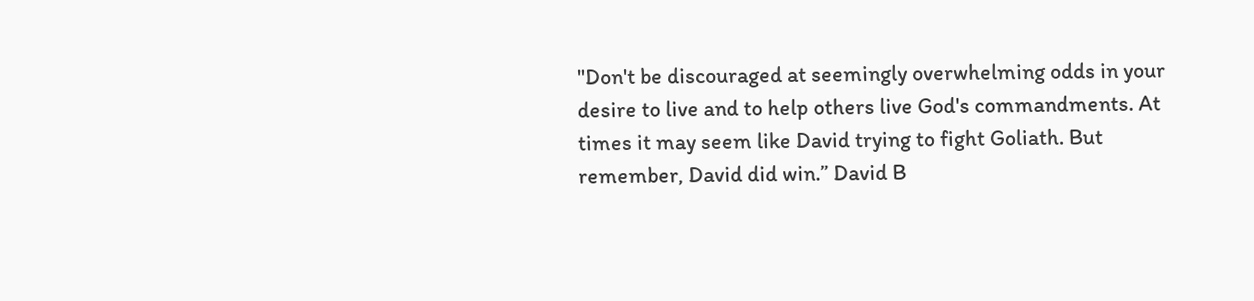"Don't be discouraged at seemingly overwhelming odds in your desire to live and to help others live God's commandments. At times it may seem like David trying to fight Goliath. But remember, David did win.” David B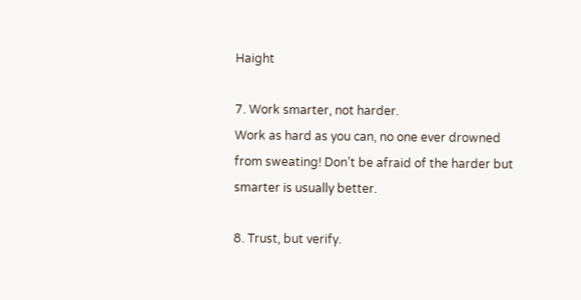Haight

7. Work smarter, not harder.
Work as hard as you can, no one ever drowned from sweating! Don’t be afraid of the harder but smarter is usually better.

8. Trust, but verify.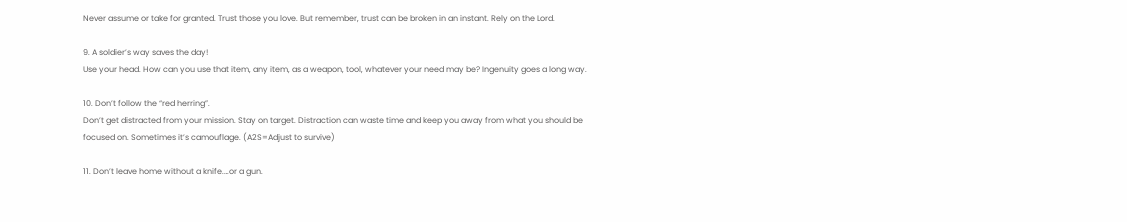Never assume or take for granted. Trust those you love. But remember, trust can be broken in an instant. Rely on the Lord.

9. A soldier’s way saves the day!
Use your head. How can you use that item, any item, as a weapon, tool, whatever your need may be? Ingenuity goes a long way.

10. Don’t follow the “red herring”.
Don’t get distracted from your mission. Stay on target. Distraction can waste time and keep you away from what you should be focused on. Sometimes it’s camouflage. (A2S=Adjust to survive)

11. Don’t leave home without a knife.…or a gun.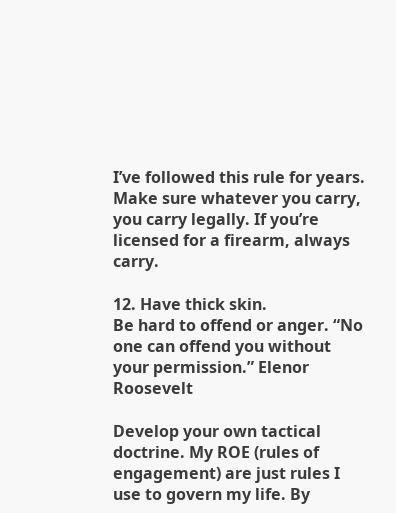I’ve followed this rule for years. Make sure whatever you carry, you carry legally. If you’re licensed for a firearm, always carry.

12. Have thick skin.
Be hard to offend or anger. “No one can offend you without your permission.” Elenor Roosevelt

Develop your own tactical doctrine. My ROE (rules of engagement) are just rules I use to govern my life. By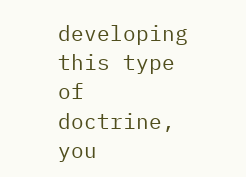developing this type of doctrine, you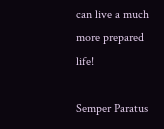can live a much more prepared life!

Semper Paratus